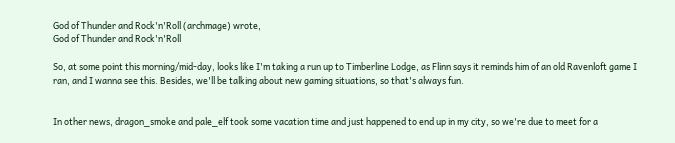God of Thunder and Rock'n'Roll (archmage) wrote,
God of Thunder and Rock'n'Roll

So, at some point this morning/mid-day, looks like I'm taking a run up to Timberline Lodge, as Flinn says it reminds him of an old Ravenloft game I ran, and I wanna see this. Besides, we'll be talking about new gaming situations, so that's always fun.


In other news, dragon_smoke and pale_elf took some vacation time and just happened to end up in my city, so we're due to meet for a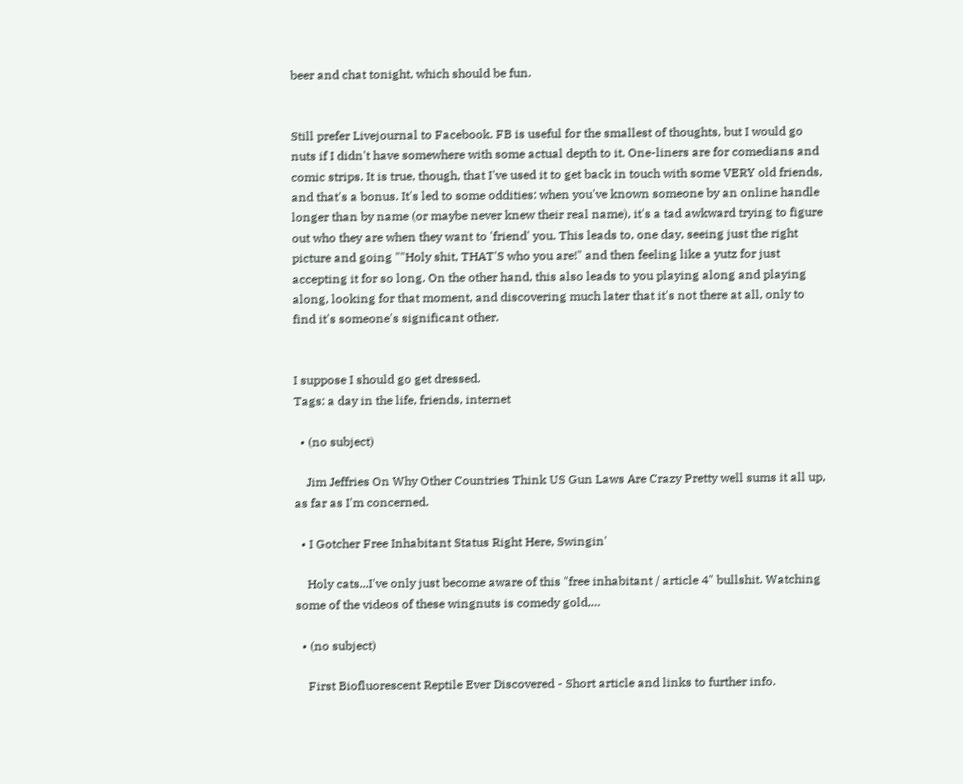beer and chat tonight, which should be fun.


Still prefer Livejournal to Facebook. FB is useful for the smallest of thoughts, but I would go nuts if I didn't have somewhere with some actual depth to it. One-liners are for comedians and comic strips. It is true, though, that I've used it to get back in touch with some VERY old friends, and that's a bonus. It's led to some oddities: when you've known someone by an online handle longer than by name (or maybe never knew their real name), it's a tad awkward trying to figure out who they are when they want to 'friend' you. This leads to, one day, seeing just the right picture and going ""Holy shit, THAT'S who you are!" and then feeling like a yutz for just accepting it for so long. On the other hand, this also leads to you playing along and playing along, looking for that moment, and discovering much later that it's not there at all, only to find it's someone's significant other.


I suppose I should go get dressed.
Tags: a day in the life, friends, internet

  • (no subject)

    Jim Jeffries On Why Other Countries Think US Gun Laws Are Crazy Pretty well sums it all up, as far as I'm concerned.

  • I Gotcher Free Inhabitant Status Right Here, Swingin'

    Holy cats...I've only just become aware of this "free inhabitant / article 4" bullshit. Watching some of the videos of these wingnuts is comedy gold,…

  • (no subject)

    First Biofluorescent Reptile Ever Discovered - Short article and links to further info.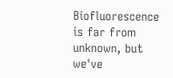Biofluorescence is far from unknown, but we've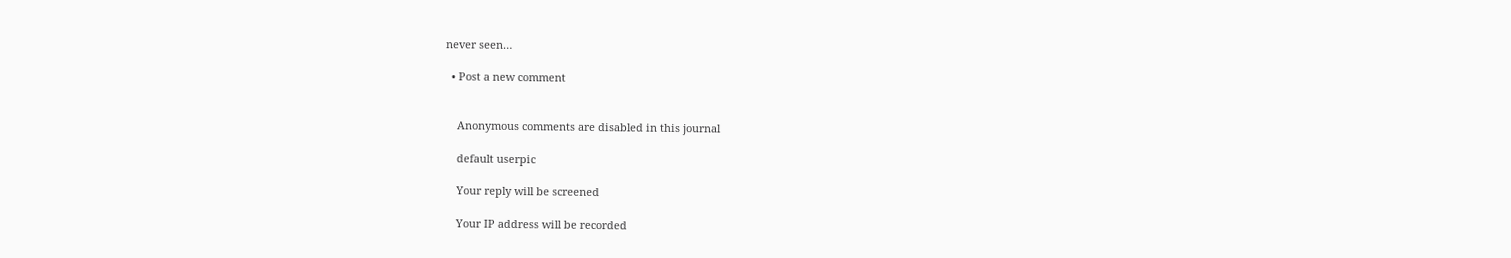never seen…

  • Post a new comment


    Anonymous comments are disabled in this journal

    default userpic

    Your reply will be screened

    Your IP address will be recorded